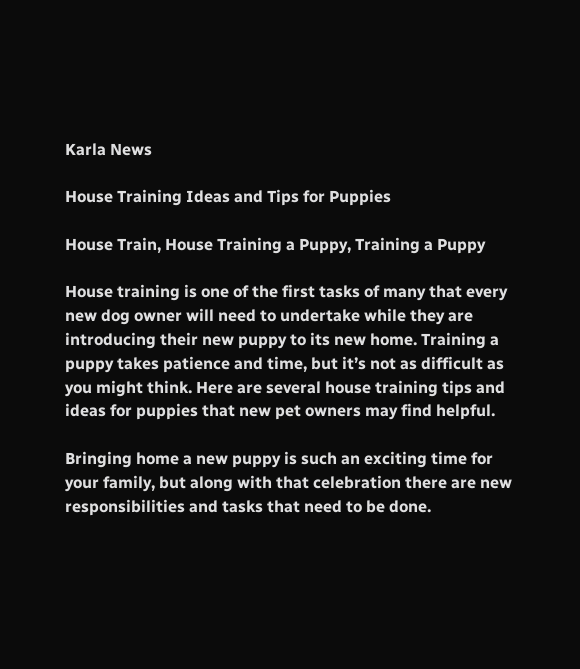Karla News

House Training Ideas and Tips for Puppies

House Train, House Training a Puppy, Training a Puppy

House training is one of the first tasks of many that every new dog owner will need to undertake while they are introducing their new puppy to its new home. Training a puppy takes patience and time, but it’s not as difficult as you might think. Here are several house training tips and ideas for puppies that new pet owners may find helpful.

Bringing home a new puppy is such an exciting time for your family, but along with that celebration there are new responsibilities and tasks that need to be done.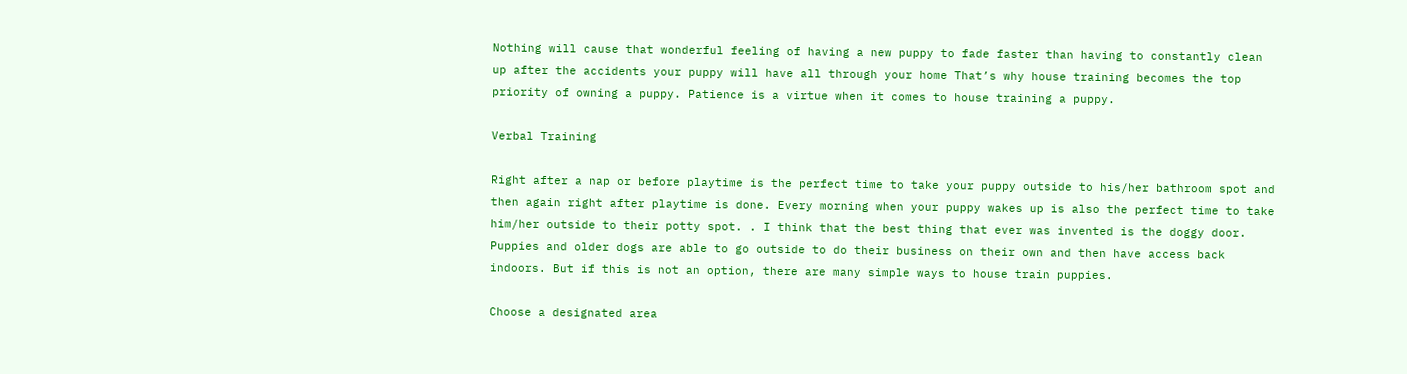Nothing will cause that wonderful feeling of having a new puppy to fade faster than having to constantly clean up after the accidents your puppy will have all through your home That’s why house training becomes the top priority of owning a puppy. Patience is a virtue when it comes to house training a puppy.

Verbal Training

Right after a nap or before playtime is the perfect time to take your puppy outside to his/her bathroom spot and then again right after playtime is done. Every morning when your puppy wakes up is also the perfect time to take him/her outside to their potty spot. . I think that the best thing that ever was invented is the doggy door. Puppies and older dogs are able to go outside to do their business on their own and then have access back indoors. But if this is not an option, there are many simple ways to house train puppies.

Choose a designated area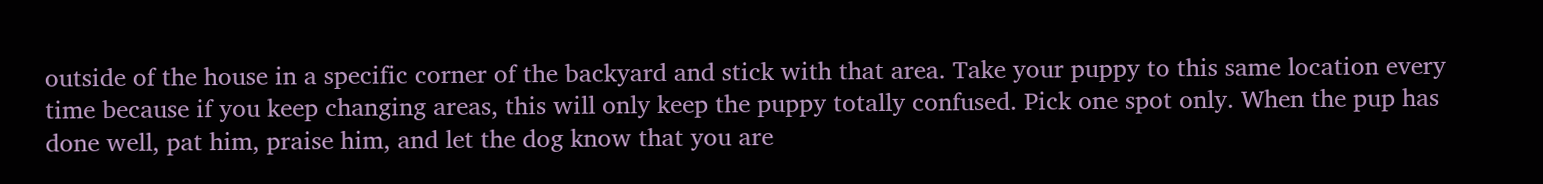outside of the house in a specific corner of the backyard and stick with that area. Take your puppy to this same location every time because if you keep changing areas, this will only keep the puppy totally confused. Pick one spot only. When the pup has done well, pat him, praise him, and let the dog know that you are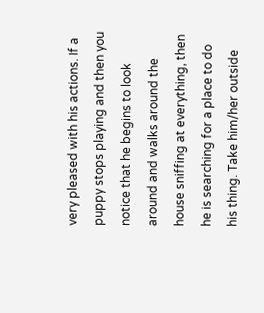very pleased with his actions. If a puppy stops playing and then you notice that he begins to look around and walks around the house sniffing at everything, then he is searching for a place to do his thing. Take him/her outside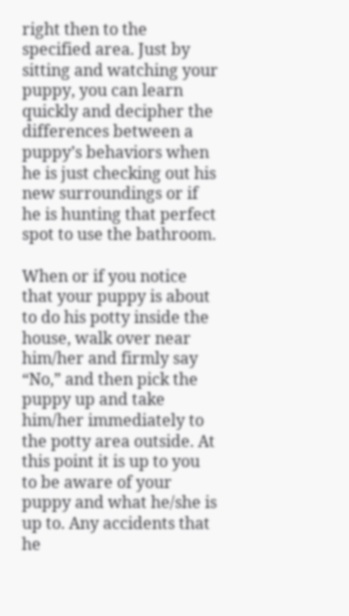right then to the specified area. Just by sitting and watching your puppy, you can learn quickly and decipher the differences between a puppy’s behaviors when he is just checking out his new surroundings or if he is hunting that perfect spot to use the bathroom.

When or if you notice that your puppy is about to do his potty inside the house, walk over near him/her and firmly say “No,” and then pick the puppy up and take him/her immediately to the potty area outside. At this point it is up to you to be aware of your puppy and what he/she is up to. Any accidents that he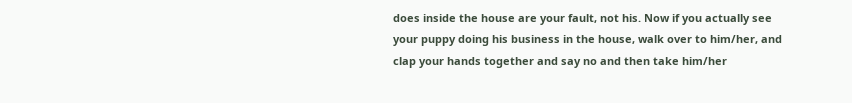does inside the house are your fault, not his. Now if you actually see your puppy doing his business in the house, walk over to him/her, and clap your hands together and say no and then take him/her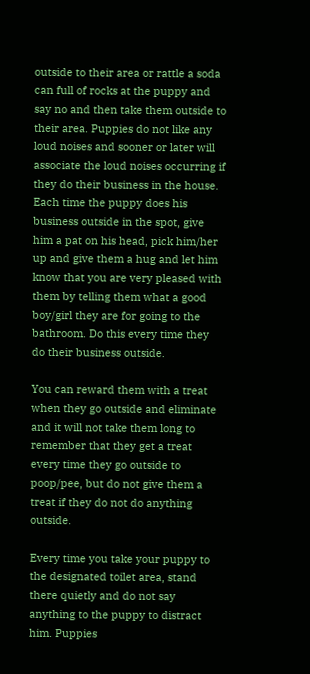outside to their area or rattle a soda can full of rocks at the puppy and say no and then take them outside to their area. Puppies do not like any loud noises and sooner or later will associate the loud noises occurring if they do their business in the house. Each time the puppy does his business outside in the spot, give him a pat on his head, pick him/her up and give them a hug and let him know that you are very pleased with them by telling them what a good boy/girl they are for going to the bathroom. Do this every time they do their business outside.

You can reward them with a treat when they go outside and eliminate and it will not take them long to remember that they get a treat every time they go outside to poop/pee, but do not give them a treat if they do not do anything outside.

Every time you take your puppy to the designated toilet area, stand there quietly and do not say anything to the puppy to distract him. Puppies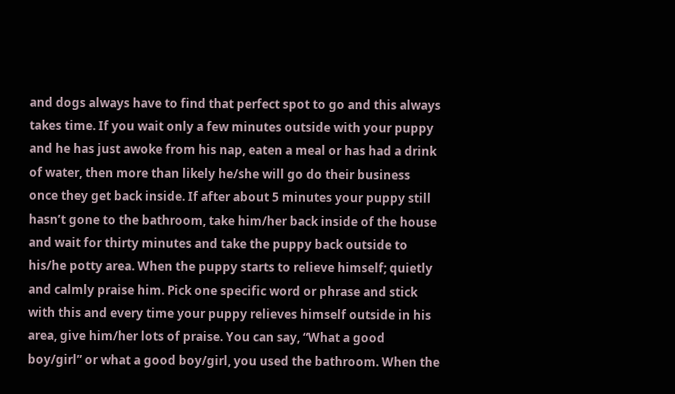and dogs always have to find that perfect spot to go and this always takes time. If you wait only a few minutes outside with your puppy and he has just awoke from his nap, eaten a meal or has had a drink of water, then more than likely he/she will go do their business once they get back inside. If after about 5 minutes your puppy still hasn’t gone to the bathroom, take him/her back inside of the house and wait for thirty minutes and take the puppy back outside to his/he potty area. When the puppy starts to relieve himself; quietly and calmly praise him. Pick one specific word or phrase and stick with this and every time your puppy relieves himself outside in his area, give him/her lots of praise. You can say, “What a good boy/girl” or what a good boy/girl, you used the bathroom. When the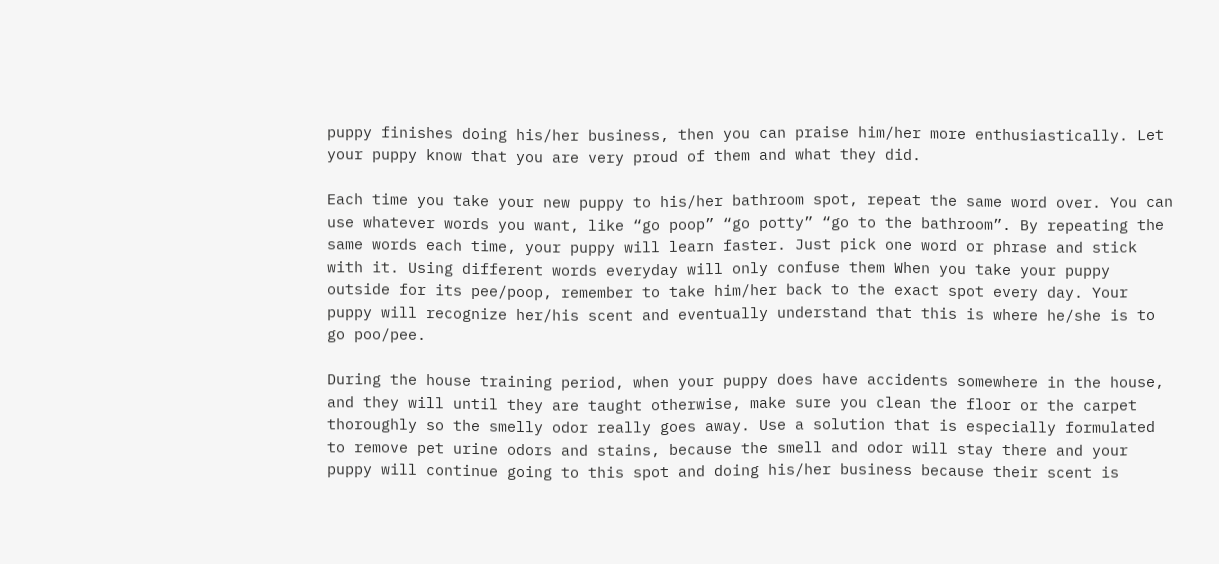puppy finishes doing his/her business, then you can praise him/her more enthusiastically. Let your puppy know that you are very proud of them and what they did.

Each time you take your new puppy to his/her bathroom spot, repeat the same word over. You can use whatever words you want, like “go poop” “go potty” “go to the bathroom”. By repeating the same words each time, your puppy will learn faster. Just pick one word or phrase and stick with it. Using different words everyday will only confuse them When you take your puppy outside for its pee/poop, remember to take him/her back to the exact spot every day. Your puppy will recognize her/his scent and eventually understand that this is where he/she is to go poo/pee.

During the house training period, when your puppy does have accidents somewhere in the house, and they will until they are taught otherwise, make sure you clean the floor or the carpet thoroughly so the smelly odor really goes away. Use a solution that is especially formulated to remove pet urine odors and stains, because the smell and odor will stay there and your puppy will continue going to this spot and doing his/her business because their scent is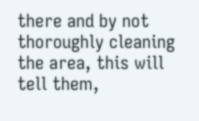there and by not thoroughly cleaning the area, this will tell them,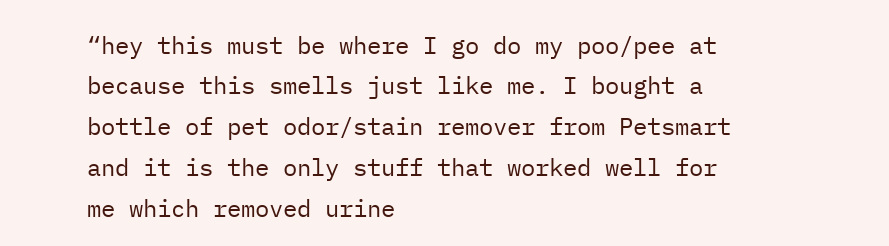“hey this must be where I go do my poo/pee at because this smells just like me. I bought a bottle of pet odor/stain remover from Petsmart and it is the only stuff that worked well for me which removed urine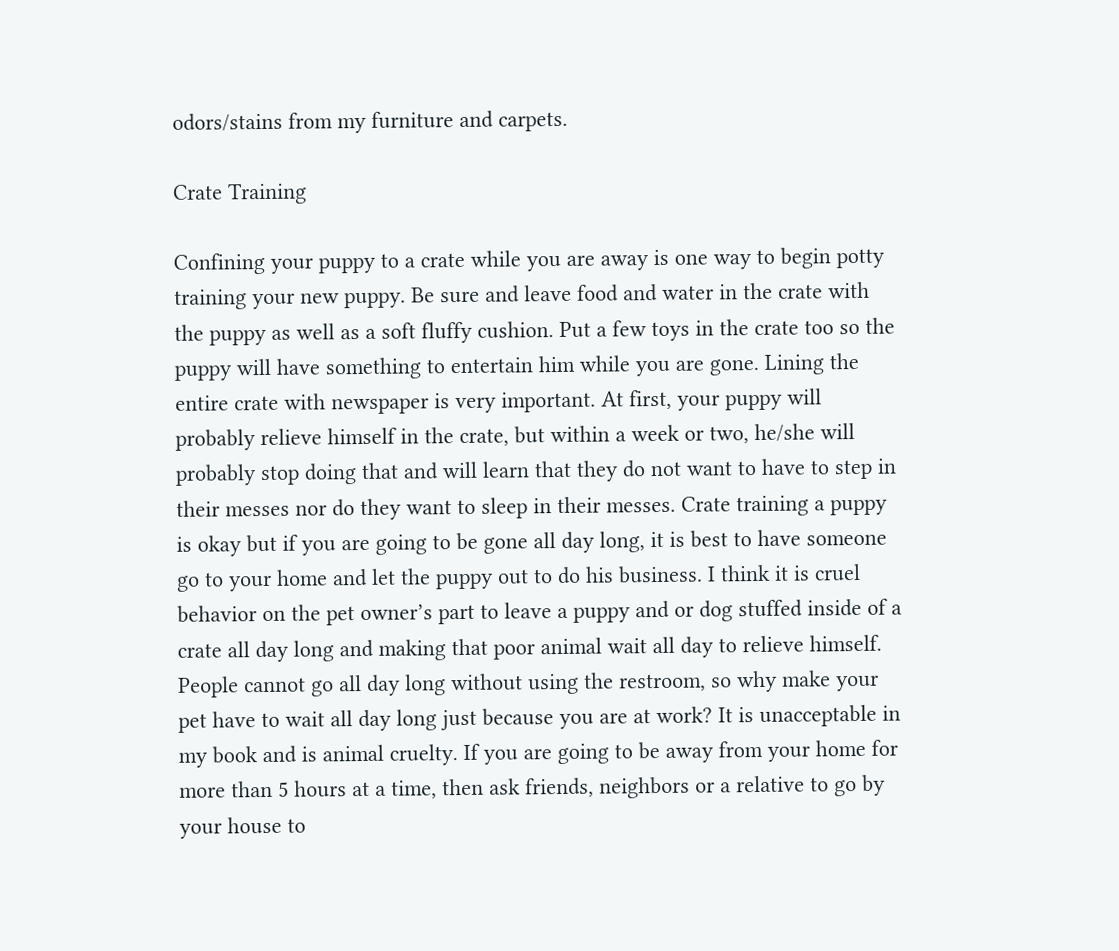odors/stains from my furniture and carpets.

Crate Training

Confining your puppy to a crate while you are away is one way to begin potty training your new puppy. Be sure and leave food and water in the crate with the puppy as well as a soft fluffy cushion. Put a few toys in the crate too so the puppy will have something to entertain him while you are gone. Lining the entire crate with newspaper is very important. At first, your puppy will probably relieve himself in the crate, but within a week or two, he/she will probably stop doing that and will learn that they do not want to have to step in their messes nor do they want to sleep in their messes. Crate training a puppy is okay but if you are going to be gone all day long, it is best to have someone go to your home and let the puppy out to do his business. I think it is cruel behavior on the pet owner’s part to leave a puppy and or dog stuffed inside of a crate all day long and making that poor animal wait all day to relieve himself. People cannot go all day long without using the restroom, so why make your pet have to wait all day long just because you are at work? It is unacceptable in my book and is animal cruelty. If you are going to be away from your home for more than 5 hours at a time, then ask friends, neighbors or a relative to go by your house to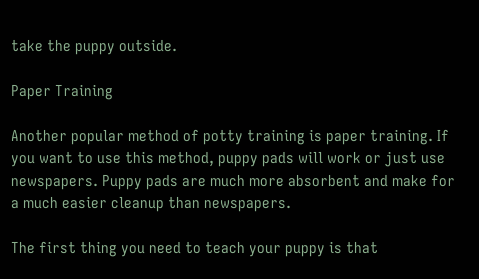take the puppy outside.

Paper Training

Another popular method of potty training is paper training. If you want to use this method, puppy pads will work or just use newspapers. Puppy pads are much more absorbent and make for a much easier cleanup than newspapers.

The first thing you need to teach your puppy is that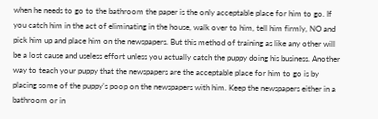when he needs to go to the bathroom the paper is the only acceptable place for him to go. If you catch him in the act of eliminating in the house, walk over to him, tell him firmly, NO and pick him up and place him on the newspapers. But this method of training as like any other will be a lost cause and useless effort unless you actually catch the puppy doing his business. Another way to teach your puppy that the newspapers are the acceptable place for him to go is by placing some of the puppy’s poop on the newspapers with him. Keep the newspapers either in a bathroom or in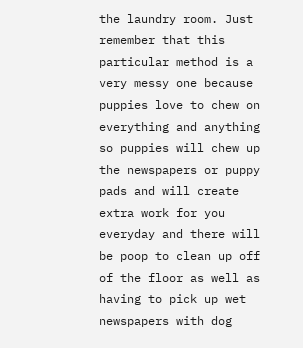the laundry room. Just remember that this particular method is a very messy one because puppies love to chew on everything and anything so puppies will chew up the newspapers or puppy pads and will create extra work for you everyday and there will be poop to clean up off of the floor as well as having to pick up wet newspapers with dog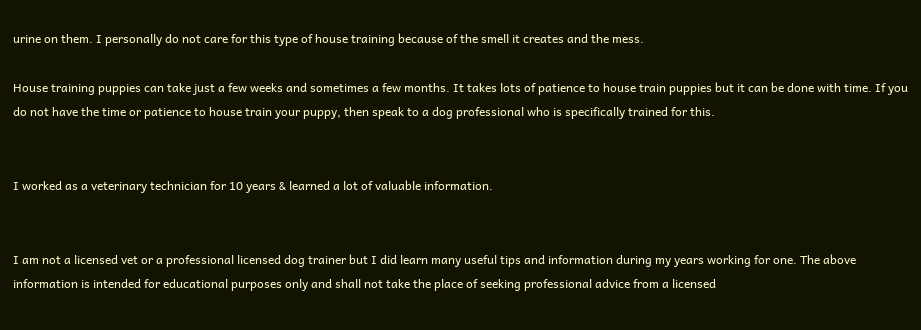urine on them. I personally do not care for this type of house training because of the smell it creates and the mess.

House training puppies can take just a few weeks and sometimes a few months. It takes lots of patience to house train puppies but it can be done with time. If you do not have the time or patience to house train your puppy, then speak to a dog professional who is specifically trained for this.


I worked as a veterinary technician for 10 years & learned a lot of valuable information.


I am not a licensed vet or a professional licensed dog trainer but I did learn many useful tips and information during my years working for one. The above information is intended for educational purposes only and shall not take the place of seeking professional advice from a licensed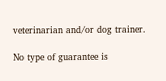veterinarian and/or dog trainer.

No type of guarantee is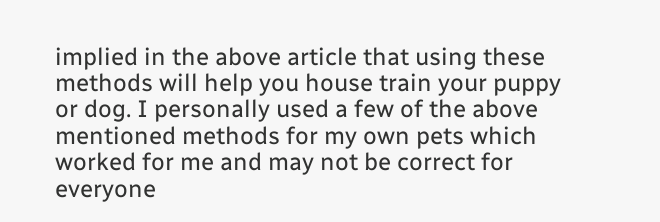implied in the above article that using these methods will help you house train your puppy or dog. I personally used a few of the above mentioned methods for my own pets which worked for me and may not be correct for everyone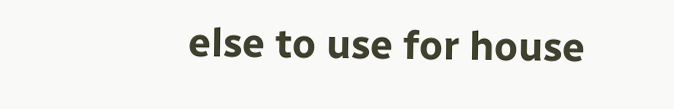else to use for house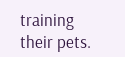training their pets.